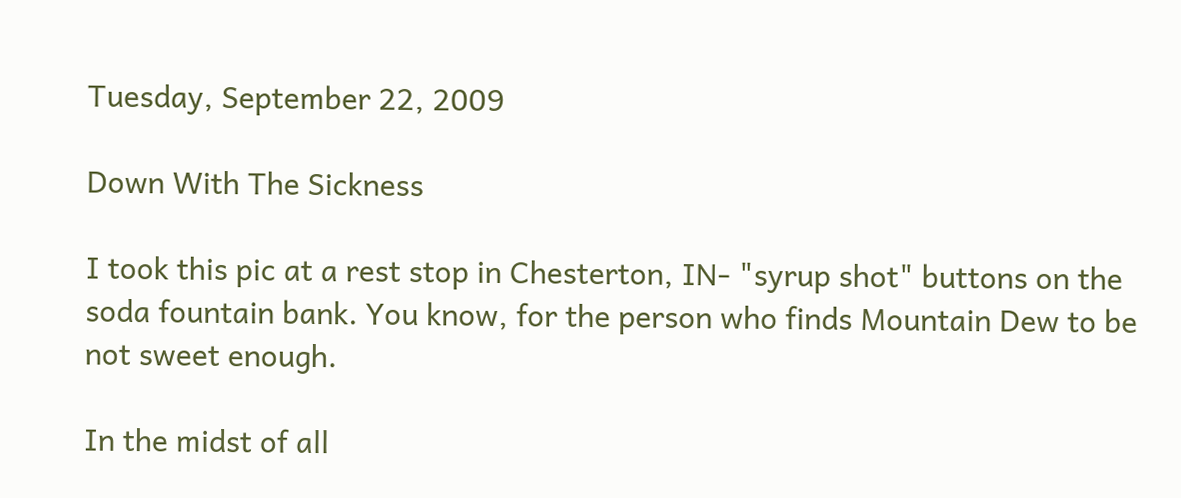Tuesday, September 22, 2009

Down With The Sickness

I took this pic at a rest stop in Chesterton, IN- "syrup shot" buttons on the soda fountain bank. You know, for the person who finds Mountain Dew to be not sweet enough.

In the midst of all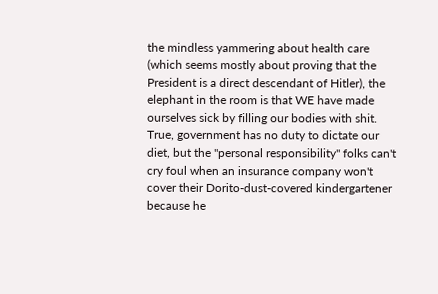the mindless yammering about health care (which seems mostly about proving that the President is a direct descendant of Hitler), the elephant in the room is that WE have made ourselves sick by filling our bodies with shit. True, government has no duty to dictate our diet, but the "personal responsibility" folks can't cry foul when an insurance company won't cover their Dorito-dust-covered kindergartener because he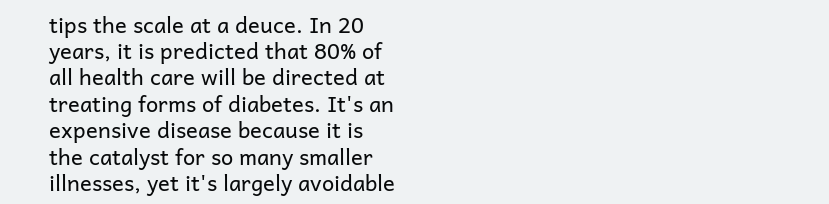tips the scale at a deuce. In 20 years, it is predicted that 80% of all health care will be directed at treating forms of diabetes. It's an expensive disease because it is the catalyst for so many smaller illnesses, yet it's largely avoidable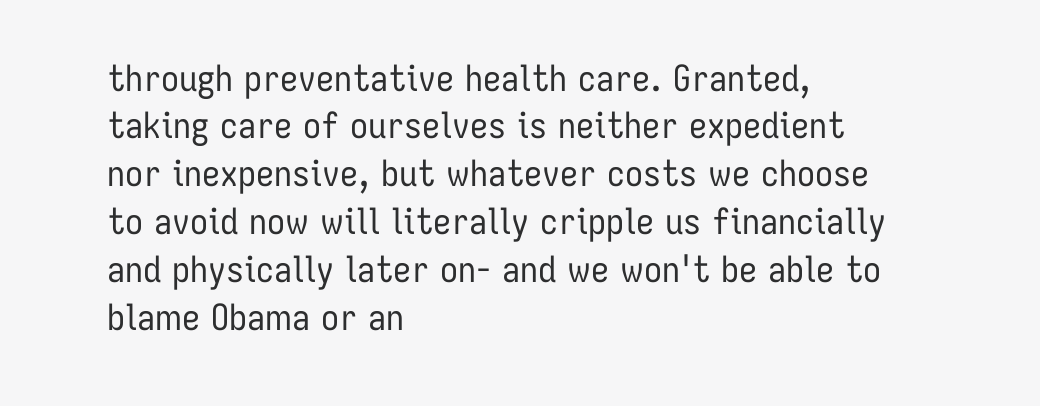through preventative health care. Granted, taking care of ourselves is neither expedient nor inexpensive, but whatever costs we choose to avoid now will literally cripple us financially and physically later on- and we won't be able to blame Obama or an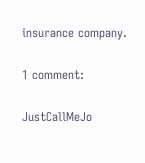insurance company.

1 comment:

JustCallMeJo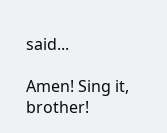said...

Amen! Sing it, brother!